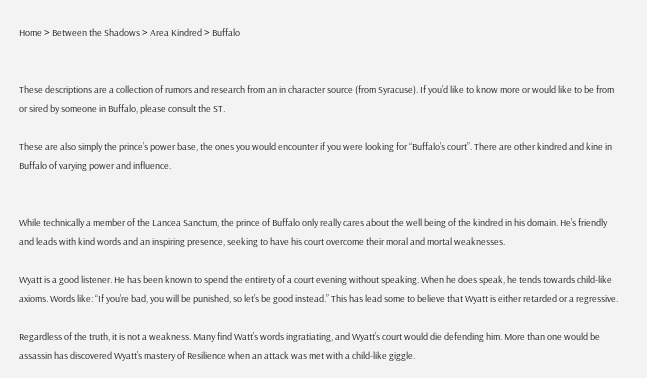Home > Between the Shadows > Area Kindred > Buffalo


These descriptions are a collection of rumors and research from an in character source (from Syracuse). If you’d like to know more or would like to be from or sired by someone in Buffalo, please consult the ST.

These are also simply the prince’s power base, the ones you would encounter if you were looking for “Buffalo’s court”. There are other kindred and kine in Buffalo of varying power and influence.


While technically a member of the Lancea Sanctum, the prince of Buffalo only really cares about the well being of the kindred in his domain. He’s friendly and leads with kind words and an inspiring presence, seeking to have his court overcome their moral and mortal weaknesses.

Wyatt is a good listener. He has been known to spend the entirety of a court evening without speaking. When he does speak, he tends towards child-like axioms. Words like: “If you’re bad, you will be punished, so let’s be good instead.” This has lead some to believe that Wyatt is either retarded or a regressive.

Regardless of the truth, it is not a weakness. Many find Watt’s words ingratiating, and Wyatt’s court would die defending him. More than one would be assassin has discovered Wyatt’s mastery of Resilience when an attack was met with a child-like giggle.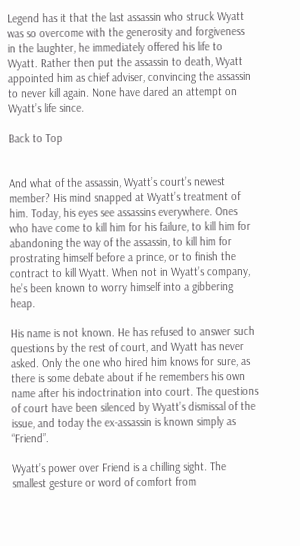Legend has it that the last assassin who struck Wyatt was so overcome with the generosity and forgiveness in the laughter, he immediately offered his life to Wyatt. Rather then put the assassin to death, Wyatt appointed him as chief adviser, convincing the assassin to never kill again. None have dared an attempt on Wyatt’s life since.

Back to Top


And what of the assassin, Wyatt’s court’s newest member? His mind snapped at Wyatt’s treatment of him. Today, his eyes see assassins everywhere. Ones who have come to kill him for his failure, to kill him for abandoning the way of the assassin, to kill him for prostrating himself before a prince, or to finish the contract to kill Wyatt. When not in Wyatt’s company, he’s been known to worry himself into a gibbering heap.

His name is not known. He has refused to answer such questions by the rest of court, and Wyatt has never asked. Only the one who hired him knows for sure, as there is some debate about if he remembers his own name after his indoctrination into court. The questions of court have been silenced by Wyatt’s dismissal of the issue, and today the ex-assassin is known simply as “Friend”.

Wyatt’s power over Friend is a chilling sight. The smallest gesture or word of comfort from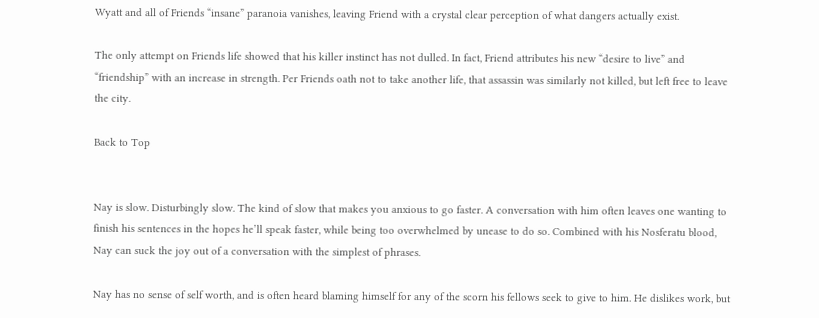Wyatt and all of Friends “insane” paranoia vanishes, leaving Friend with a crystal clear perception of what dangers actually exist.

The only attempt on Friends life showed that his killer instinct has not dulled. In fact, Friend attributes his new “desire to live” and “friendship” with an increase in strength. Per Friends oath not to take another life, that assassin was similarly not killed, but left free to leave the city.

Back to Top


Nay is slow. Disturbingly slow. The kind of slow that makes you anxious to go faster. A conversation with him often leaves one wanting to finish his sentences in the hopes he’ll speak faster, while being too overwhelmed by unease to do so. Combined with his Nosferatu blood, Nay can suck the joy out of a conversation with the simplest of phrases.

Nay has no sense of self worth, and is often heard blaming himself for any of the scorn his fellows seek to give to him. He dislikes work, but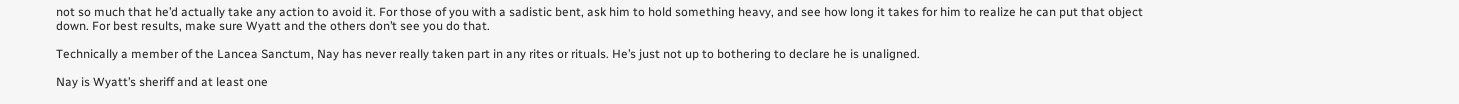not so much that he’d actually take any action to avoid it. For those of you with a sadistic bent, ask him to hold something heavy, and see how long it takes for him to realize he can put that object down. For best results, make sure Wyatt and the others don’t see you do that.

Technically a member of the Lancea Sanctum, Nay has never really taken part in any rites or rituals. He’s just not up to bothering to declare he is unaligned.

Nay is Wyatt’s sheriff and at least one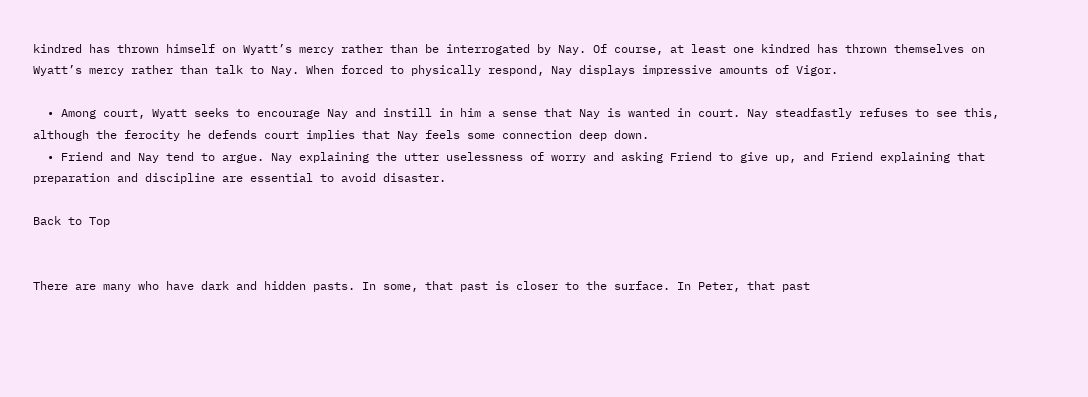kindred has thrown himself on Wyatt’s mercy rather than be interrogated by Nay. Of course, at least one kindred has thrown themselves on Wyatt’s mercy rather than talk to Nay. When forced to physically respond, Nay displays impressive amounts of Vigor.

  • Among court, Wyatt seeks to encourage Nay and instill in him a sense that Nay is wanted in court. Nay steadfastly refuses to see this, although the ferocity he defends court implies that Nay feels some connection deep down.
  • Friend and Nay tend to argue. Nay explaining the utter uselessness of worry and asking Friend to give up, and Friend explaining that preparation and discipline are essential to avoid disaster.

Back to Top


There are many who have dark and hidden pasts. In some, that past is closer to the surface. In Peter, that past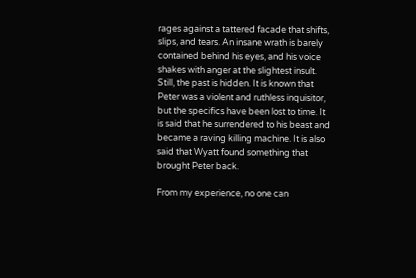rages against a tattered facade that shifts, slips, and tears. An insane wrath is barely contained behind his eyes, and his voice shakes with anger at the slightest insult. Still, the past is hidden. It is known that Peter was a violent and ruthless inquisitor, but the specifics have been lost to time. It is said that he surrendered to his beast and became a raving killing machine. It is also said that Wyatt found something that brought Peter back.

From my experience, no one can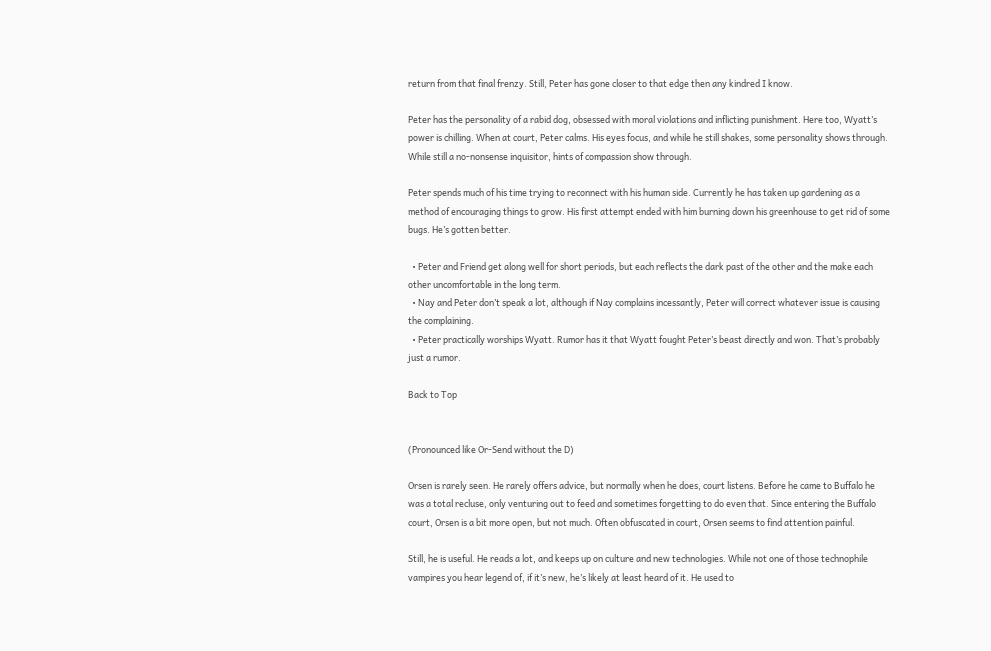return from that final frenzy. Still, Peter has gone closer to that edge then any kindred I know.

Peter has the personality of a rabid dog, obsessed with moral violations and inflicting punishment. Here too, Wyatt’s power is chilling. When at court, Peter calms. His eyes focus, and while he still shakes, some personality shows through. While still a no-nonsense inquisitor, hints of compassion show through.

Peter spends much of his time trying to reconnect with his human side. Currently he has taken up gardening as a method of encouraging things to grow. His first attempt ended with him burning down his greenhouse to get rid of some bugs. He’s gotten better.

  • Peter and Friend get along well for short periods, but each reflects the dark past of the other and the make each other uncomfortable in the long term.
  • Nay and Peter don’t speak a lot, although if Nay complains incessantly, Peter will correct whatever issue is causing the complaining.
  • Peter practically worships Wyatt. Rumor has it that Wyatt fought Peter’s beast directly and won. That’s probably just a rumor.

Back to Top


(Pronounced like Or-Send without the D)

Orsen is rarely seen. He rarely offers advice, but normally when he does, court listens. Before he came to Buffalo he was a total recluse, only venturing out to feed and sometimes forgetting to do even that. Since entering the Buffalo court, Orsen is a bit more open, but not much. Often obfuscated in court, Orsen seems to find attention painful.

Still, he is useful. He reads a lot, and keeps up on culture and new technologies. While not one of those technophile vampires you hear legend of, if it’s new, he’s likely at least heard of it. He used to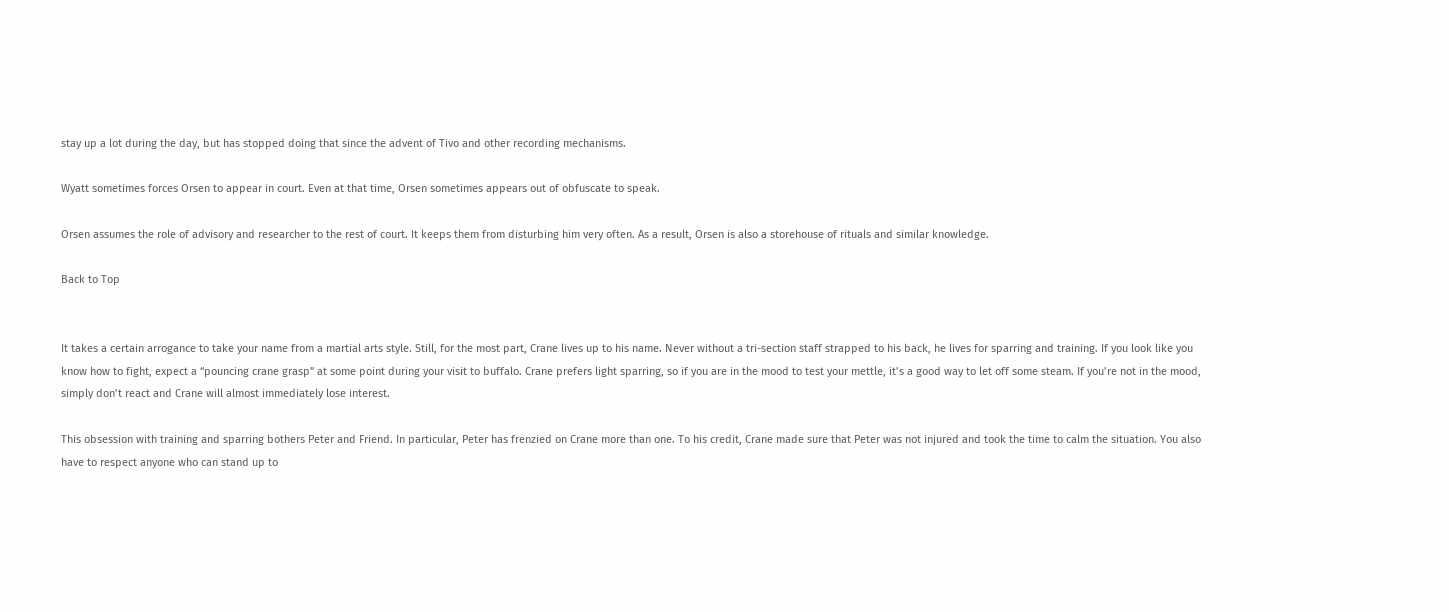stay up a lot during the day, but has stopped doing that since the advent of Tivo and other recording mechanisms.

Wyatt sometimes forces Orsen to appear in court. Even at that time, Orsen sometimes appears out of obfuscate to speak.

Orsen assumes the role of advisory and researcher to the rest of court. It keeps them from disturbing him very often. As a result, Orsen is also a storehouse of rituals and similar knowledge.

Back to Top


It takes a certain arrogance to take your name from a martial arts style. Still, for the most part, Crane lives up to his name. Never without a tri-section staff strapped to his back, he lives for sparring and training. If you look like you know how to fight, expect a “pouncing crane grasp” at some point during your visit to buffalo. Crane prefers light sparring, so if you are in the mood to test your mettle, it’s a good way to let off some steam. If you’re not in the mood, simply don’t react and Crane will almost immediately lose interest.

This obsession with training and sparring bothers Peter and Friend. In particular, Peter has frenzied on Crane more than one. To his credit, Crane made sure that Peter was not injured and took the time to calm the situation. You also have to respect anyone who can stand up to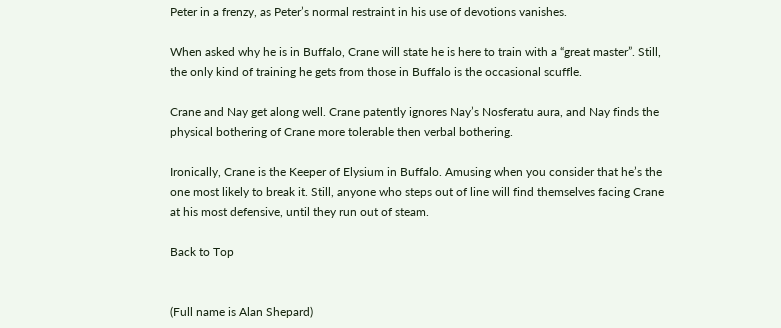Peter in a frenzy, as Peter’s normal restraint in his use of devotions vanishes.

When asked why he is in Buffalo, Crane will state he is here to train with a “great master”. Still, the only kind of training he gets from those in Buffalo is the occasional scuffle.

Crane and Nay get along well. Crane patently ignores Nay’s Nosferatu aura, and Nay finds the physical bothering of Crane more tolerable then verbal bothering.

Ironically, Crane is the Keeper of Elysium in Buffalo. Amusing when you consider that he’s the one most likely to break it. Still, anyone who steps out of line will find themselves facing Crane at his most defensive, until they run out of steam.

Back to Top


(Full name is Alan Shepard)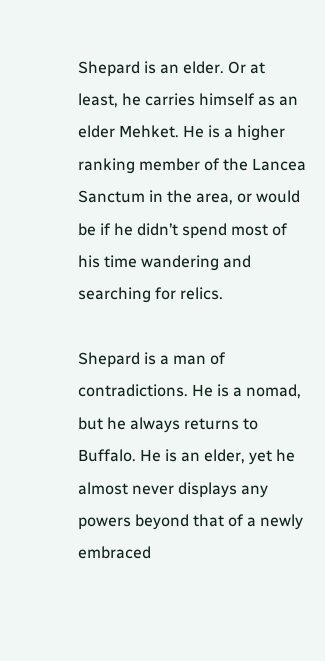Shepard is an elder. Or at least, he carries himself as an elder Mehket. He is a higher ranking member of the Lancea Sanctum in the area, or would be if he didn’t spend most of his time wandering and searching for relics.

Shepard is a man of contradictions. He is a nomad, but he always returns to Buffalo. He is an elder, yet he almost never displays any powers beyond that of a newly embraced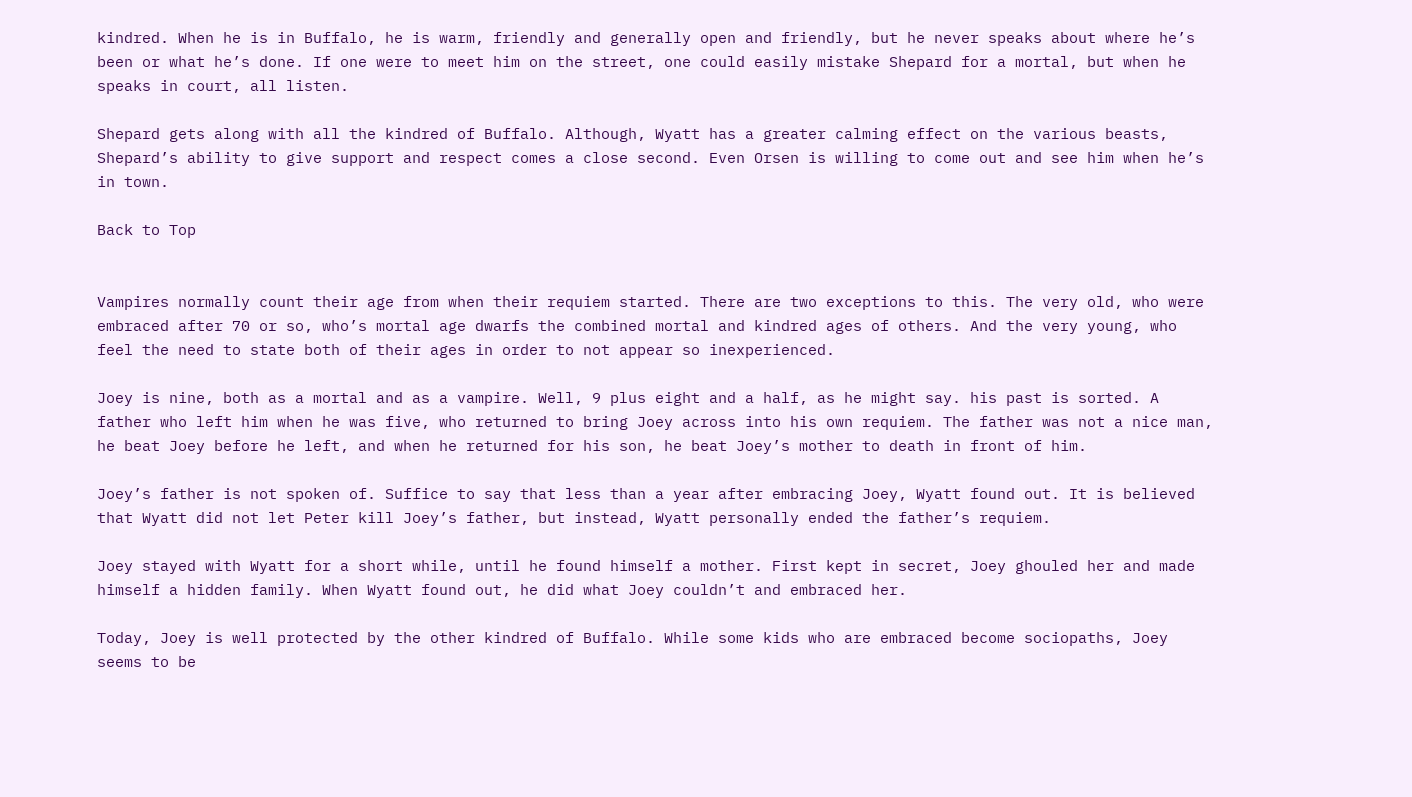kindred. When he is in Buffalo, he is warm, friendly and generally open and friendly, but he never speaks about where he’s been or what he’s done. If one were to meet him on the street, one could easily mistake Shepard for a mortal, but when he speaks in court, all listen.

Shepard gets along with all the kindred of Buffalo. Although, Wyatt has a greater calming effect on the various beasts, Shepard’s ability to give support and respect comes a close second. Even Orsen is willing to come out and see him when he’s in town.

Back to Top


Vampires normally count their age from when their requiem started. There are two exceptions to this. The very old, who were embraced after 70 or so, who’s mortal age dwarfs the combined mortal and kindred ages of others. And the very young, who feel the need to state both of their ages in order to not appear so inexperienced.

Joey is nine, both as a mortal and as a vampire. Well, 9 plus eight and a half, as he might say. his past is sorted. A father who left him when he was five, who returned to bring Joey across into his own requiem. The father was not a nice man, he beat Joey before he left, and when he returned for his son, he beat Joey’s mother to death in front of him.

Joey’s father is not spoken of. Suffice to say that less than a year after embracing Joey, Wyatt found out. It is believed that Wyatt did not let Peter kill Joey’s father, but instead, Wyatt personally ended the father’s requiem.

Joey stayed with Wyatt for a short while, until he found himself a mother. First kept in secret, Joey ghouled her and made himself a hidden family. When Wyatt found out, he did what Joey couldn’t and embraced her.

Today, Joey is well protected by the other kindred of Buffalo. While some kids who are embraced become sociopaths, Joey seems to be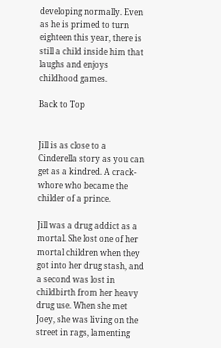developing normally. Even as he is primed to turn eighteen this year, there is still a child inside him that laughs and enjoys childhood games.

Back to Top


Jill is as close to a Cinderella story as you can get as a kindred. A crack-whore who became the childer of a prince.

Jill was a drug addict as a mortal. She lost one of her mortal children when they got into her drug stash, and a second was lost in childbirth from her heavy drug use. When she met Joey, she was living on the street in rags, lamenting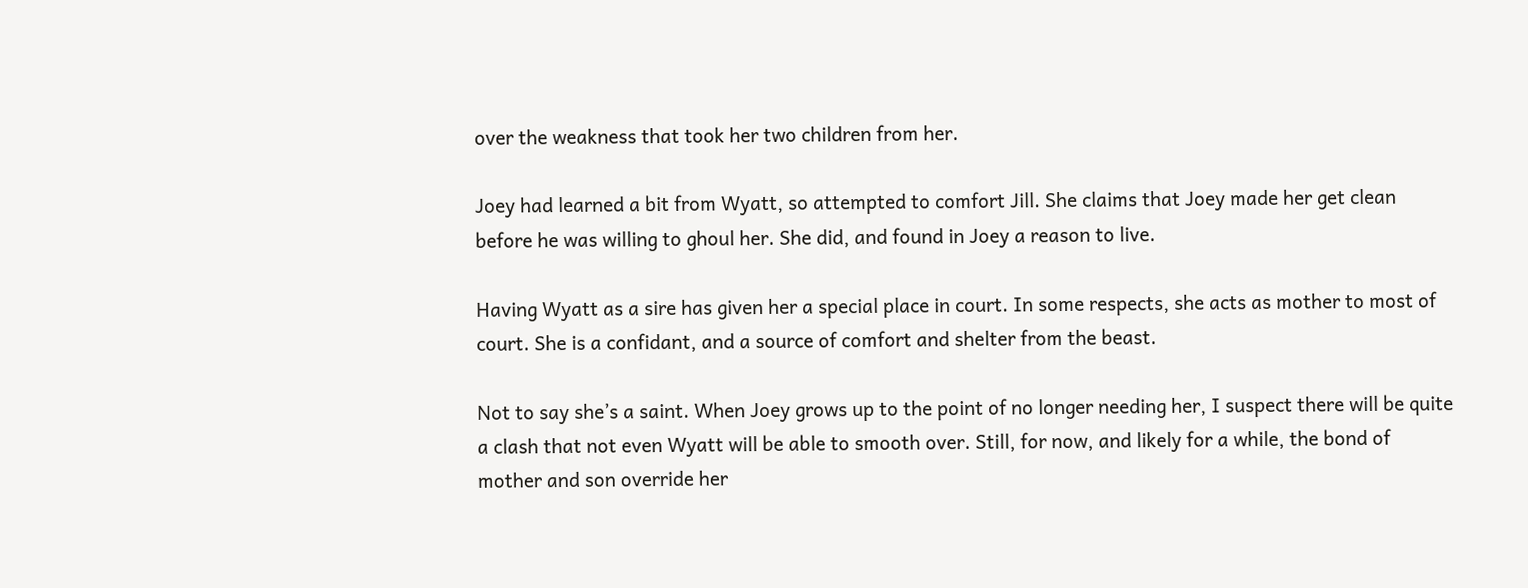over the weakness that took her two children from her.

Joey had learned a bit from Wyatt, so attempted to comfort Jill. She claims that Joey made her get clean before he was willing to ghoul her. She did, and found in Joey a reason to live.

Having Wyatt as a sire has given her a special place in court. In some respects, she acts as mother to most of court. She is a confidant, and a source of comfort and shelter from the beast.

Not to say she’s a saint. When Joey grows up to the point of no longer needing her, I suspect there will be quite a clash that not even Wyatt will be able to smooth over. Still, for now, and likely for a while, the bond of mother and son override her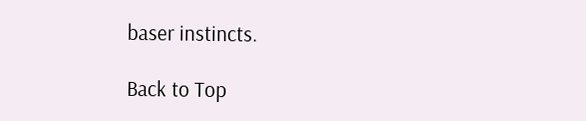baser instincts.

Back to Top